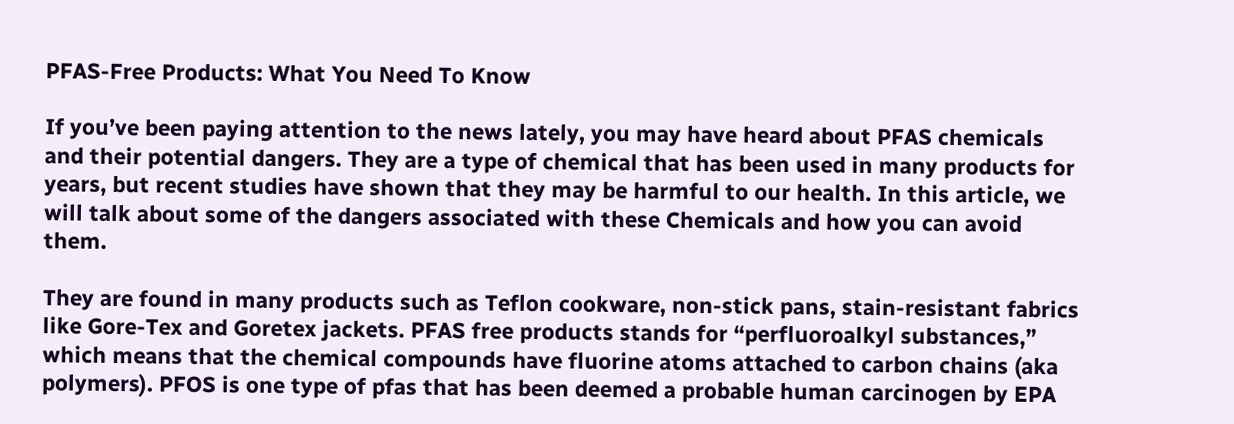PFAS-Free Products: What You Need To Know

If you’ve been paying attention to the news lately, you may have heard about PFAS chemicals and their potential dangers. They are a type of chemical that has been used in many products for years, but recent studies have shown that they may be harmful to our health. In this article, we will talk about some of the dangers associated with these Chemicals and how you can avoid them.

They are found in many products such as Teflon cookware, non-stick pans, stain-resistant fabrics like Gore-Tex and Goretex jackets. PFAS free products stands for “perfluoroalkyl substances,” which means that the chemical compounds have fluorine atoms attached to carbon chains (aka polymers). PFOS is one type of pfas that has been deemed a probable human carcinogen by EPA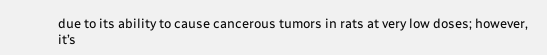due to its ability to cause cancerous tumors in rats at very low doses; however, it’s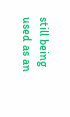still being used as an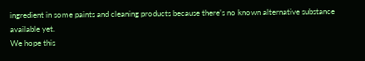ingredient in some paints and cleaning products because there’s no known alternative substance available yet.
We hope this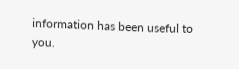information has been useful to you.